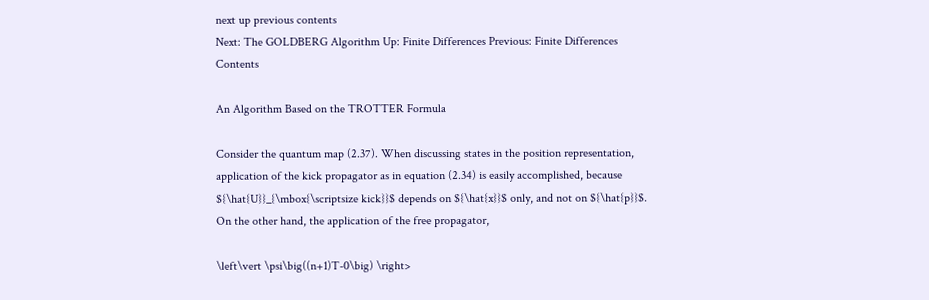next up previous contents
Next: The GOLDBERG Algorithm Up: Finite Differences Previous: Finite Differences   Contents

An Algorithm Based on the TROTTER Formula

Consider the quantum map (2.37). When discussing states in the position representation, application of the kick propagator as in equation (2.34) is easily accomplished, because ${\hat{U}}_{\mbox{\scriptsize kick}}$ depends on ${\hat{x}}$ only, and not on ${\hat{p}}$. On the other hand, the application of the free propagator,

\left\vert \psi\big((n+1)T-0\big) \right>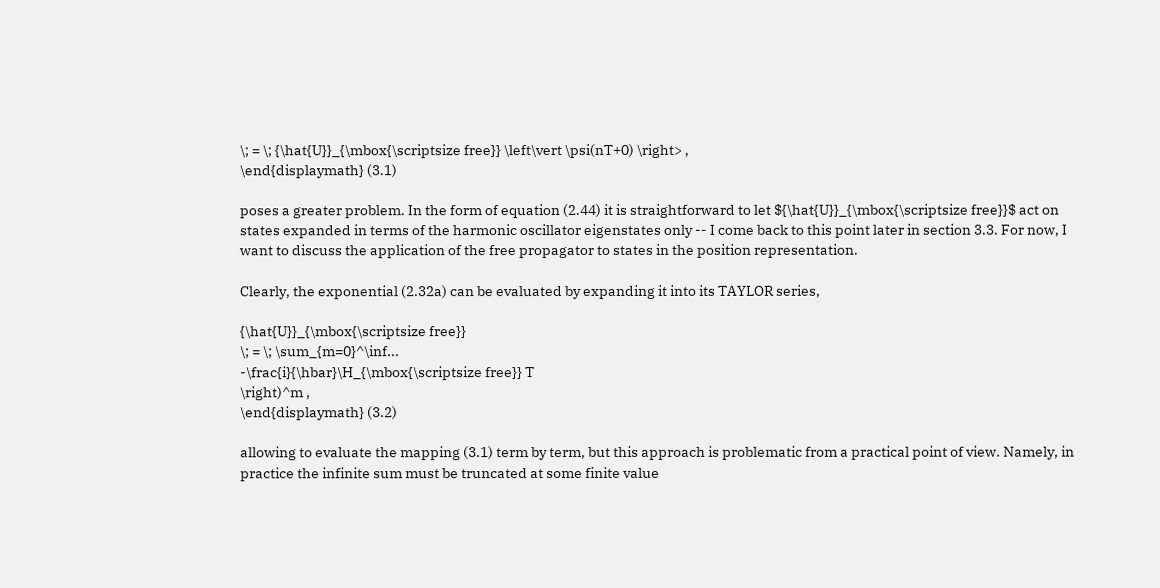\; = \; {\hat{U}}_{\mbox{\scriptsize free}} \left\vert \psi(nT+0) \right> ,
\end{displaymath} (3.1)

poses a greater problem. In the form of equation (2.44) it is straightforward to let ${\hat{U}}_{\mbox{\scriptsize free}}$ act on states expanded in terms of the harmonic oscillator eigenstates only -- I come back to this point later in section 3.3. For now, I want to discuss the application of the free propagator to states in the position representation.

Clearly, the exponential (2.32a) can be evaluated by expanding it into its TAYLOR series,

{\hat{U}}_{\mbox{\scriptsize free}}
\; = \; \sum_{m=0}^\inf...
-\frac{i}{\hbar}\H_{\mbox{\scriptsize free}} T
\right)^m ,
\end{displaymath} (3.2)

allowing to evaluate the mapping (3.1) term by term, but this approach is problematic from a practical point of view. Namely, in practice the infinite sum must be truncated at some finite value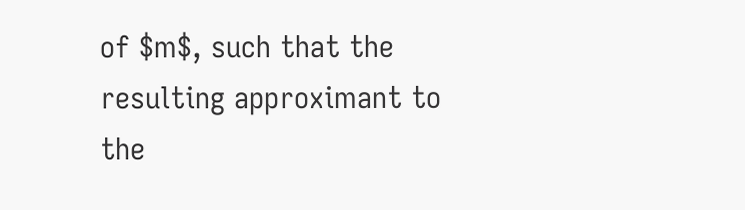of $m$, such that the resulting approximant to the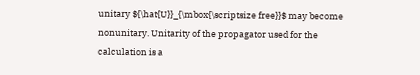unitary ${\hat{U}}_{\mbox{\scriptsize free}}$ may become nonunitary. Unitarity of the propagator used for the calculation is a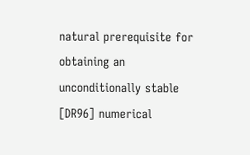natural prerequisite for obtaining an unconditionally stable [DR96] numerical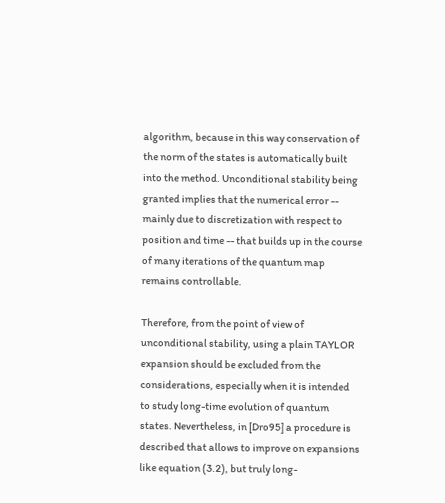algorithm, because in this way conservation of the norm of the states is automatically built into the method. Unconditional stability being granted implies that the numerical error -- mainly due to discretization with respect to position and time -- that builds up in the course of many iterations of the quantum map remains controllable.

Therefore, from the point of view of unconditional stability, using a plain TAYLOR expansion should be excluded from the considerations, especially when it is intended to study long-time evolution of quantum states. Nevertheless, in [Dro95] a procedure is described that allows to improve on expansions like equation (3.2), but truly long-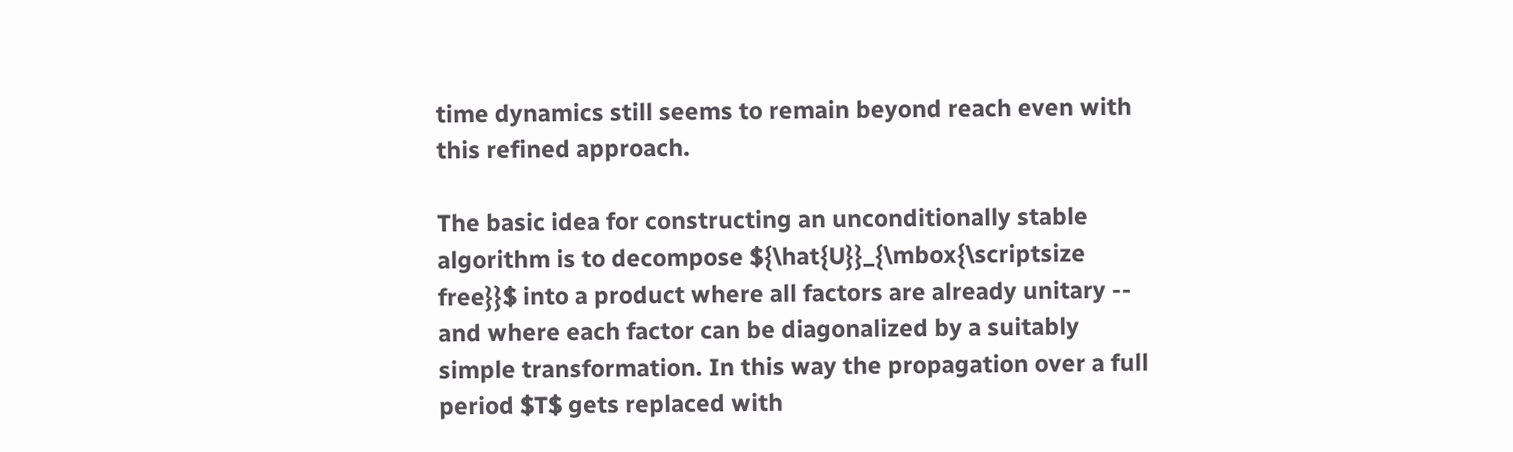time dynamics still seems to remain beyond reach even with this refined approach.

The basic idea for constructing an unconditionally stable algorithm is to decompose ${\hat{U}}_{\mbox{\scriptsize free}}$ into a product where all factors are already unitary -- and where each factor can be diagonalized by a suitably simple transformation. In this way the propagation over a full period $T$ gets replaced with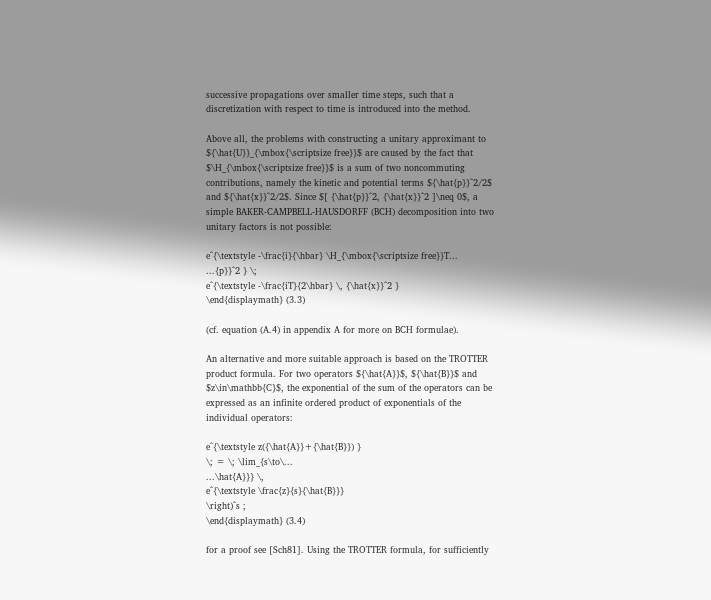successive propagations over smaller time steps, such that a discretization with respect to time is introduced into the method.

Above all, the problems with constructing a unitary approximant to ${\hat{U}}_{\mbox{\scriptsize free}}$ are caused by the fact that $\H_{\mbox{\scriptsize free}}$ is a sum of two noncommuting contributions, namely the kinetic and potential terms ${\hat{p}}^2/2$ and ${\hat{x}}^2/2$. Since $[ {\hat{p}}^2, {\hat{x}}^2 ]\neq 0$, a simple BAKER-CAMPBELL-HAUSDORFF (BCH) decomposition into two unitary factors is not possible:

e^{\textstyle -\frac{i}{\hbar} \H_{\mbox{\scriptsize free}}T...
...{p}}^2 } \;
e^{\textstyle -\frac{iT}{2\hbar} \, {\hat{x}}^2 }
\end{displaymath} (3.3)

(cf. equation (A.4) in appendix A for more on BCH formulae).

An alternative and more suitable approach is based on the TROTTER product formula. For two operators ${\hat{A}}$, ${\hat{B}}$ and $z\in\mathbb{C}$, the exponential of the sum of the operators can be expressed as an infinite ordered product of exponentials of the individual operators:

e^{\textstyle z({\hat{A}}+{\hat{B}}) }
\; = \; \lim_{s\to\...
...\hat{A}}} \,
e^{\textstyle \frac{z}{s}{\hat{B}}}
\right)^s ;
\end{displaymath} (3.4)

for a proof see [Sch81]. Using the TROTTER formula, for sufficiently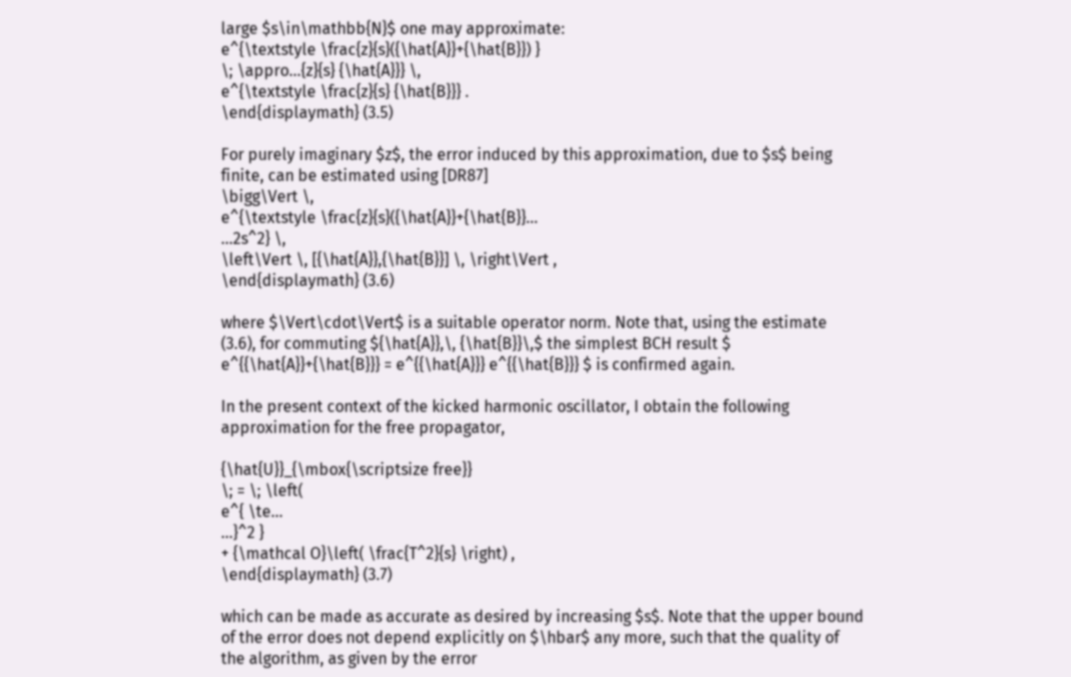large $s\in\mathbb{N}$ one may approximate:
e^{\textstyle \frac{z}{s}({\hat{A}}+{\hat{B}}) }
\; \appro...{z}{s} {\hat{A}}} \,
e^{\textstyle \frac{z}{s} {\hat{B}}} .
\end{displaymath} (3.5)

For purely imaginary $z$, the error induced by this approximation, due to $s$ being finite, can be estimated using [DR87]
\bigg\Vert \,
e^{\textstyle \frac{z}{s}({\hat{A}}+{\hat{B}}...
...2s^2} \,
\left\Vert \, [{\hat{A}},{\hat{B}}] \, \right\Vert ,
\end{displaymath} (3.6)

where $\Vert\cdot\Vert$ is a suitable operator norm. Note that, using the estimate (3.6), for commuting ${\hat{A}},\, {\hat{B}}\,$ the simplest BCH result $ e^{{\hat{A}}+{\hat{B}}} = e^{{\hat{A}}} e^{{\hat{B}}} $ is confirmed again.

In the present context of the kicked harmonic oscillator, I obtain the following approximation for the free propagator,

{\hat{U}}_{\mbox{\scriptsize free}}
\; = \; \left(
e^{ \te...
...}^2 }
+ {\mathcal O}\left( \frac{T^2}{s} \right) ,
\end{displaymath} (3.7)

which can be made as accurate as desired by increasing $s$. Note that the upper bound of the error does not depend explicitly on $\hbar$ any more, such that the quality of the algorithm, as given by the error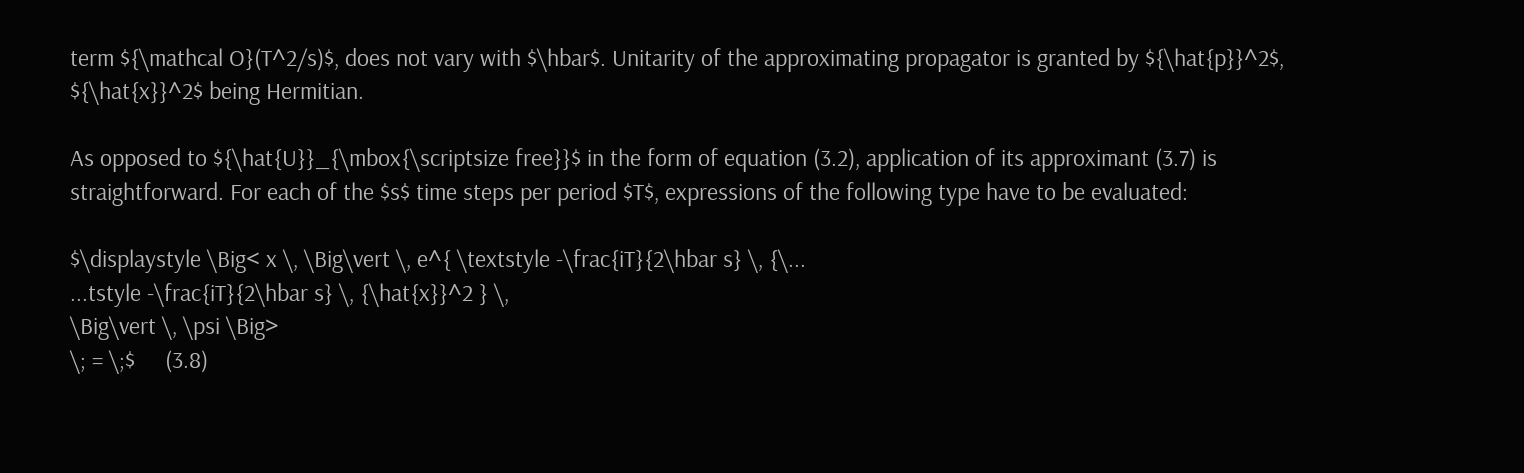term ${\mathcal O}(T^2/s)$, does not vary with $\hbar$. Unitarity of the approximating propagator is granted by ${\hat{p}}^2$, ${\hat{x}}^2$ being Hermitian.

As opposed to ${\hat{U}}_{\mbox{\scriptsize free}}$ in the form of equation (3.2), application of its approximant (3.7) is straightforward. For each of the $s$ time steps per period $T$, expressions of the following type have to be evaluated:

$\displaystyle \Big< x \, \Big\vert \, e^{ \textstyle -\frac{iT}{2\hbar s} \, {\...
...tstyle -\frac{iT}{2\hbar s} \, {\hat{x}}^2 } \,
\Big\vert \, \psi \Big>
\; = \;$     (3.8)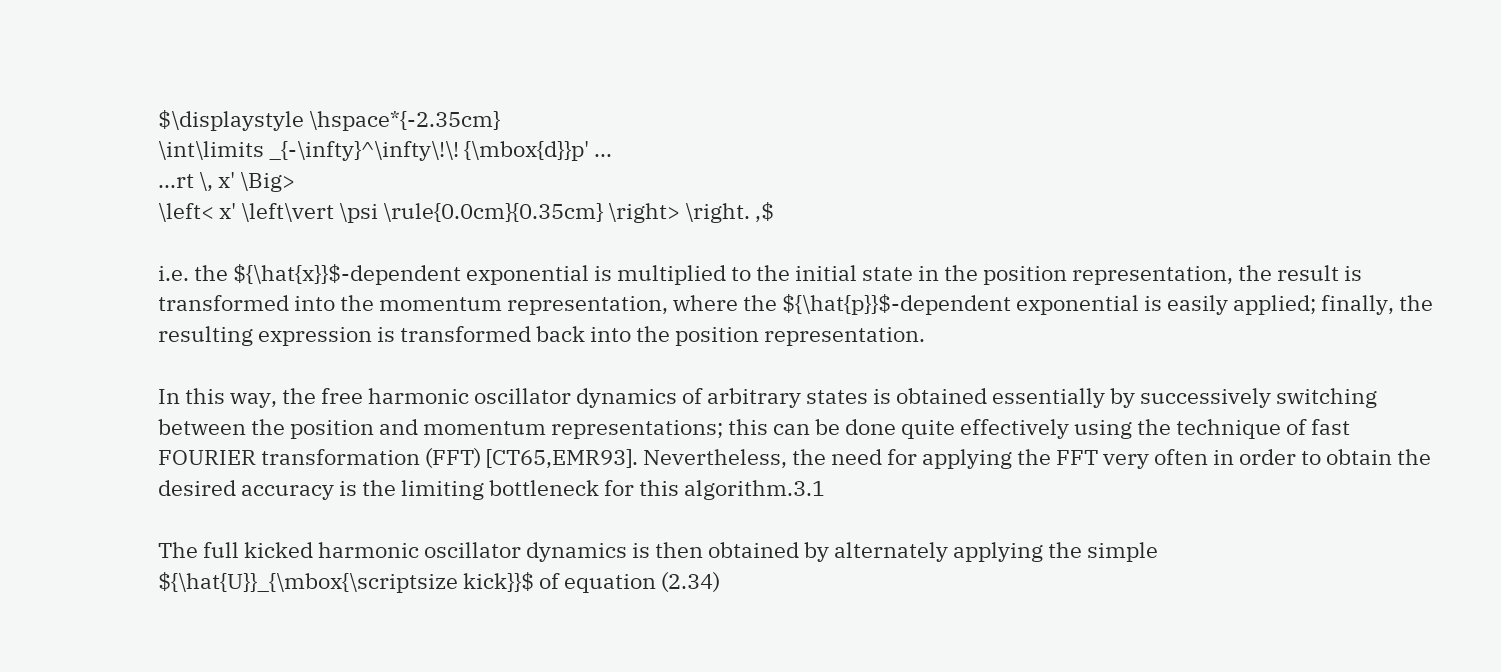$\displaystyle \hspace*{-2.35cm}
\int\limits _{-\infty}^\infty\!\! {\mbox{d}}p' ...
...rt \, x' \Big>
\left< x' \left\vert \psi \rule{0.0cm}{0.35cm} \right> \right. ,$

i.e. the ${\hat{x}}$-dependent exponential is multiplied to the initial state in the position representation, the result is transformed into the momentum representation, where the ${\hat{p}}$-dependent exponential is easily applied; finally, the resulting expression is transformed back into the position representation.

In this way, the free harmonic oscillator dynamics of arbitrary states is obtained essentially by successively switching between the position and momentum representations; this can be done quite effectively using the technique of fast FOURIER transformation (FFT) [CT65,EMR93]. Nevertheless, the need for applying the FFT very often in order to obtain the desired accuracy is the limiting bottleneck for this algorithm.3.1

The full kicked harmonic oscillator dynamics is then obtained by alternately applying the simple ${\hat{U}}_{\mbox{\scriptsize kick}}$ of equation (2.34)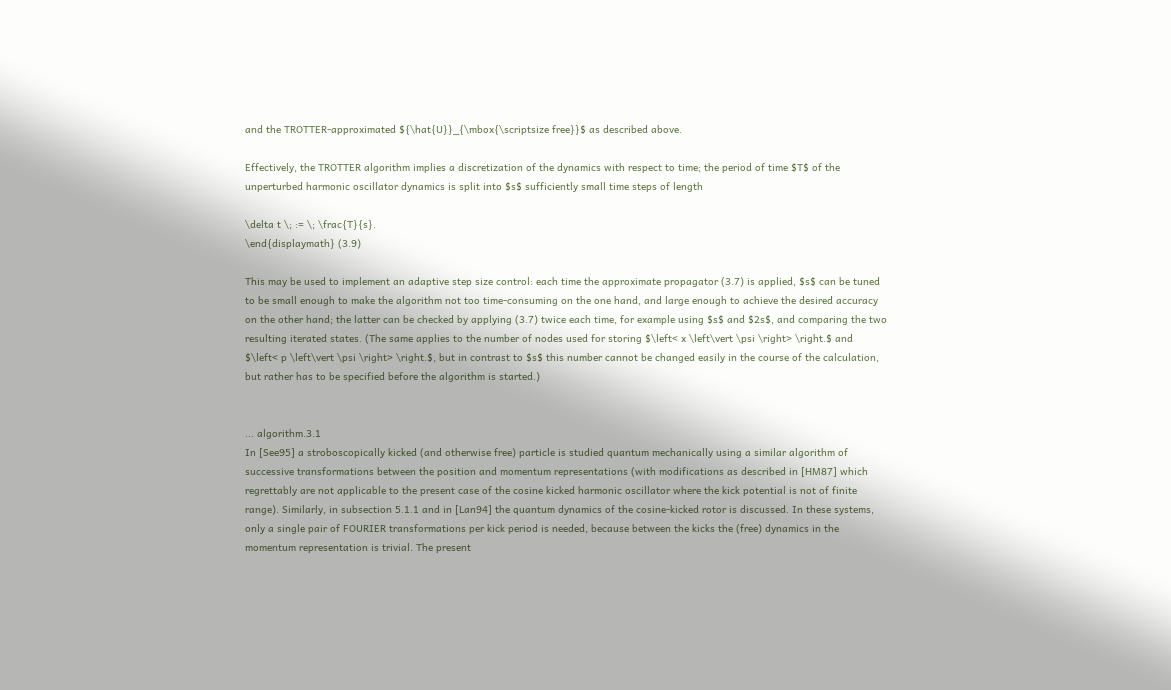and the TROTTER-approximated ${\hat{U}}_{\mbox{\scriptsize free}}$ as described above.

Effectively, the TROTTER algorithm implies a discretization of the dynamics with respect to time; the period of time $T$ of the unperturbed harmonic oscillator dynamics is split into $s$ sufficiently small time steps of length

\delta t \; := \; \frac{T}{s}.
\end{displaymath} (3.9)

This may be used to implement an adaptive step size control: each time the approximate propagator (3.7) is applied, $s$ can be tuned to be small enough to make the algorithm not too time-consuming on the one hand, and large enough to achieve the desired accuracy on the other hand; the latter can be checked by applying (3.7) twice each time, for example using $s$ and $2s$, and comparing the two resulting iterated states. (The same applies to the number of nodes used for storing $\left< x \left\vert \psi \right> \right.$ and $\left< p \left\vert \psi \right> \right.$, but in contrast to $s$ this number cannot be changed easily in the course of the calculation, but rather has to be specified before the algorithm is started.)


... algorithm.3.1
In [See95] a stroboscopically kicked (and otherwise free) particle is studied quantum mechanically using a similar algorithm of successive transformations between the position and momentum representations (with modifications as described in [HM87] which regrettably are not applicable to the present case of the cosine kicked harmonic oscillator where the kick potential is not of finite range). Similarly, in subsection 5.1.1 and in [Lan94] the quantum dynamics of the cosine-kicked rotor is discussed. In these systems, only a single pair of FOURIER transformations per kick period is needed, because between the kicks the (free) dynamics in the momentum representation is trivial. The present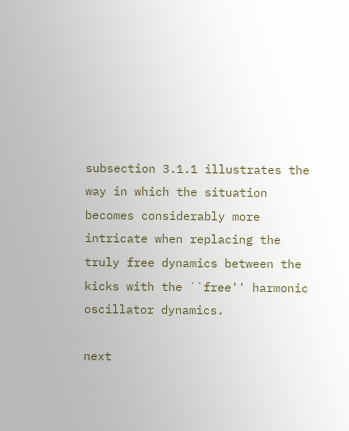subsection 3.1.1 illustrates the way in which the situation becomes considerably more intricate when replacing the truly free dynamics between the kicks with the ``free'' harmonic oscillator dynamics.

next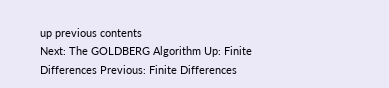up previous contents
Next: The GOLDBERG Algorithm Up: Finite Differences Previous: Finite Differences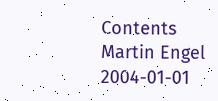Contents
Martin Engel 2004-01-01